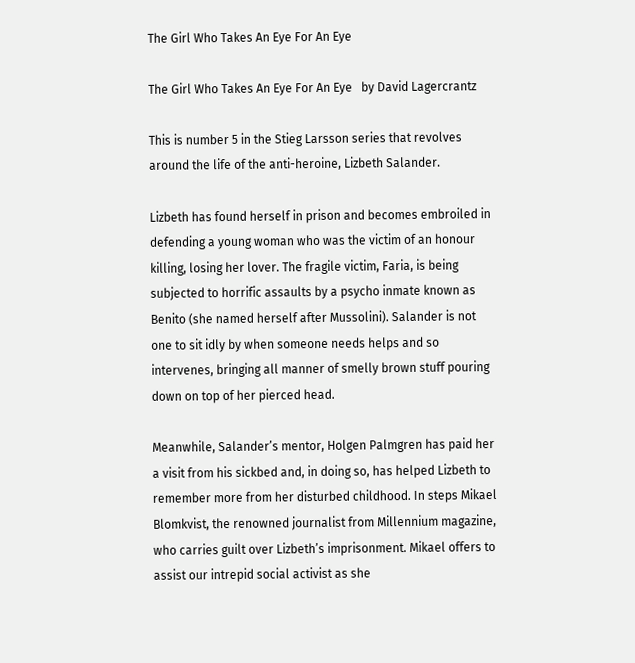The Girl Who Takes An Eye For An Eye

The Girl Who Takes An Eye For An Eye   by David Lagercrantz

This is number 5 in the Stieg Larsson series that revolves around the life of the anti-heroine, Lizbeth Salander.

Lizbeth has found herself in prison and becomes embroiled in defending a young woman who was the victim of an honour killing, losing her lover. The fragile victim, Faria, is being subjected to horrific assaults by a psycho inmate known as Benito (she named herself after Mussolini). Salander is not one to sit idly by when someone needs helps and so intervenes, bringing all manner of smelly brown stuff pouring down on top of her pierced head.

Meanwhile, Salander’s mentor, Holgen Palmgren has paid her a visit from his sickbed and, in doing so, has helped Lizbeth to remember more from her disturbed childhood. In steps Mikael Blomkvist, the renowned journalist from Millennium magazine, who carries guilt over Lizbeth’s imprisonment. Mikael offers to assist our intrepid social activist as she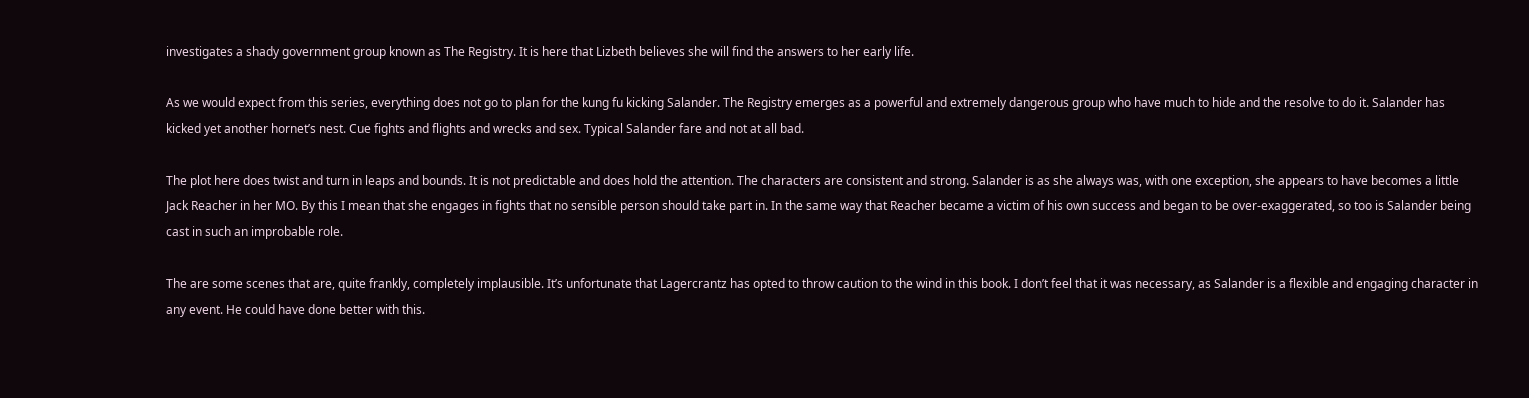investigates a shady government group known as The Registry. It is here that Lizbeth believes she will find the answers to her early life.

As we would expect from this series, everything does not go to plan for the kung fu kicking Salander. The Registry emerges as a powerful and extremely dangerous group who have much to hide and the resolve to do it. Salander has kicked yet another hornet’s nest. Cue fights and flights and wrecks and sex. Typical Salander fare and not at all bad.

The plot here does twist and turn in leaps and bounds. It is not predictable and does hold the attention. The characters are consistent and strong. Salander is as she always was, with one exception, she appears to have becomes a little Jack Reacher in her MO. By this I mean that she engages in fights that no sensible person should take part in. In the same way that Reacher became a victim of his own success and began to be over-exaggerated, so too is Salander being cast in such an improbable role.

The are some scenes that are, quite frankly, completely implausible. It’s unfortunate that Lagercrantz has opted to throw caution to the wind in this book. I don’t feel that it was necessary, as Salander is a flexible and engaging character in any event. He could have done better with this.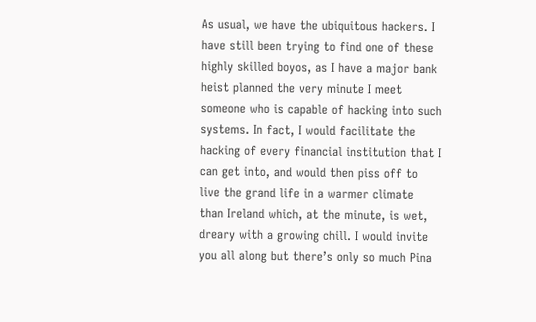As usual, we have the ubiquitous hackers. I have still been trying to find one of these highly skilled boyos, as I have a major bank heist planned the very minute I meet someone who is capable of hacking into such systems. In fact, I would facilitate the hacking of every financial institution that I can get into, and would then piss off to live the grand life in a warmer climate than Ireland which, at the minute, is wet, dreary with a growing chill. I would invite you all along but there’s only so much Pina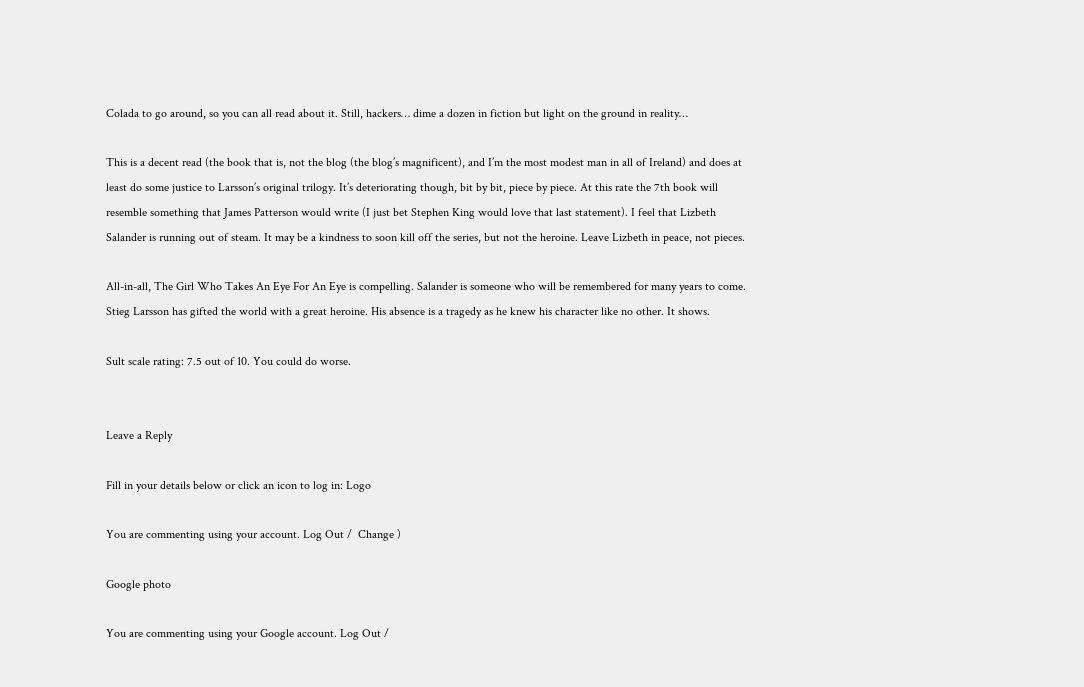Colada to go around, so you can all read about it. Still, hackers… dime a dozen in fiction but light on the ground in reality…

This is a decent read (the book that is, not the blog (the blog’s magnificent), and I’m the most modest man in all of Ireland) and does at least do some justice to Larsson’s original trilogy. It’s deteriorating though, bit by bit, piece by piece. At this rate the 7th book will resemble something that James Patterson would write (I just bet Stephen King would love that last statement). I feel that Lizbeth Salander is running out of steam. It may be a kindness to soon kill off the series, but not the heroine. Leave Lizbeth in peace, not pieces.

All-in-all, The Girl Who Takes An Eye For An Eye is compelling. Salander is someone who will be remembered for many years to come. Stieg Larsson has gifted the world with a great heroine. His absence is a tragedy as he knew his character like no other. It shows.

Sult scale rating: 7.5 out of 10. You could do worse.


Leave a Reply

Fill in your details below or click an icon to log in: Logo

You are commenting using your account. Log Out /  Change )

Google photo

You are commenting using your Google account. Log Out /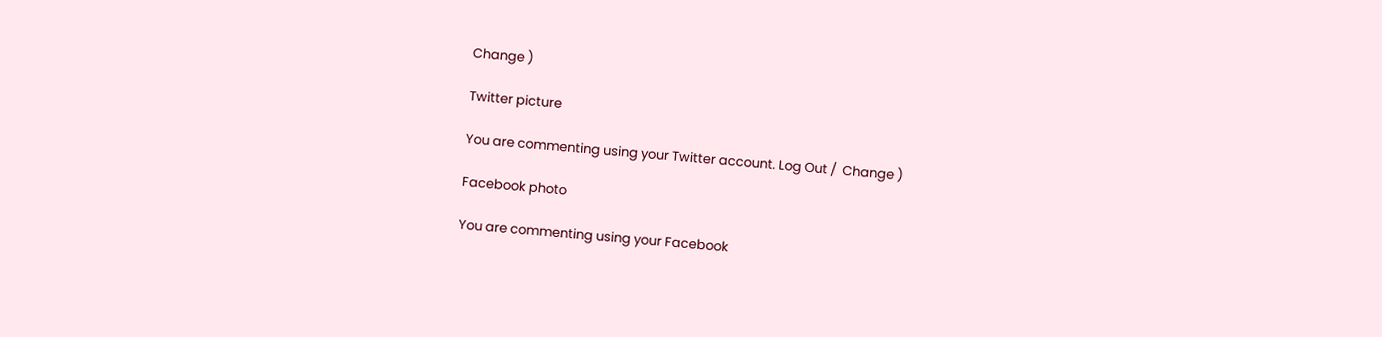Change )

Twitter picture

You are commenting using your Twitter account. Log Out /  Change )

Facebook photo

You are commenting using your Facebook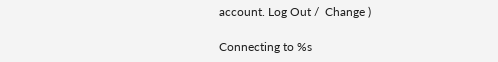account. Log Out /  Change )

Connecting to %s